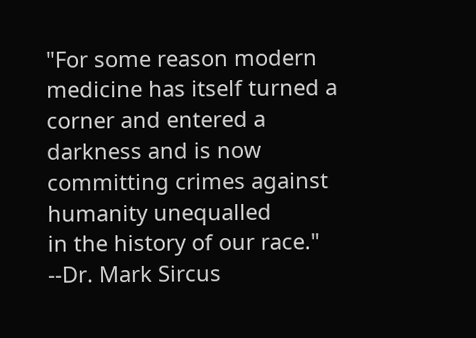"For some reason modern medicine has itself turned a corner and entered a darkness and is now committing crimes against humanity unequalled
in the history of our race."
--Dr. Mark Sircus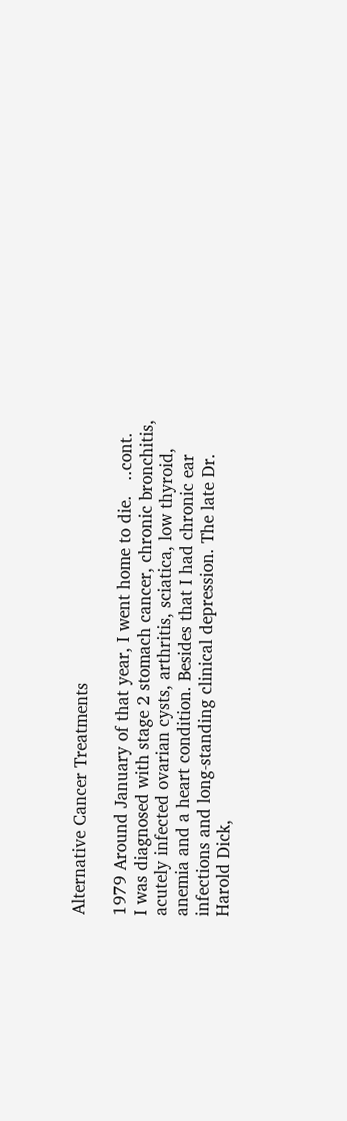Alternative Cancer Treatments

1979 Around January of that year, I went home to die.   ..cont.
I was diagnosed with stage 2 stomach cancer, chronic bronchitis, acutely infected ovarian cysts, arthritis, sciatica, low thyroid, anemia and a heart condition. Besides that I had chronic ear infections and long-standing clinical depression. The late Dr. Harold Dick,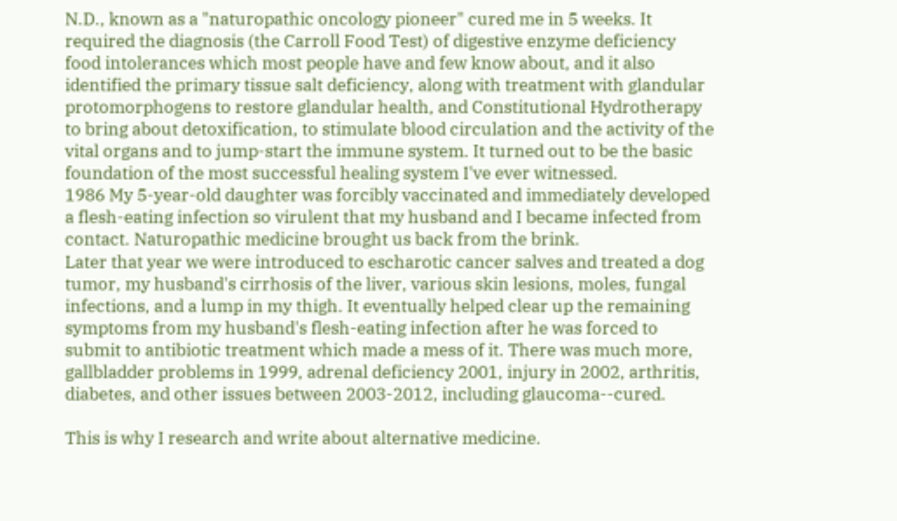N.D., known as a "naturopathic oncology pioneer" cured me in 5 weeks. It required the diagnosis (the Carroll Food Test) of digestive enzyme deficiency food intolerances which most people have and few know about, and it also identified the primary tissue salt deficiency, along with treatment with glandular protomorphogens to restore glandular health, and Constitutional Hydrotherapy to bring about detoxification, to stimulate blood circulation and the activity of the vital organs and to jump-start the immune system. It turned out to be the basic foundation of the most successful healing system I've ever witnessed.
1986 My 5-year-old daughter was forcibly vaccinated and immediately developed a flesh-eating infection so virulent that my husband and I became infected from contact. Naturopathic medicine brought us back from the brink.
Later that year we were introduced to escharotic cancer salves and treated a dog tumor, my husband's cirrhosis of the liver, various skin lesions, moles, fungal infections, and a lump in my thigh. It eventually helped clear up the remaining symptoms from my husband's flesh-eating infection after he was forced to submit to antibiotic treatment which made a mess of it. There was much more, gallbladder problems in 1999, adrenal deficiency 2001, injury in 2002, arthritis, diabetes, and other issues between 2003-2012, including glaucoma--cured.

This is why I research and write about alternative medicine.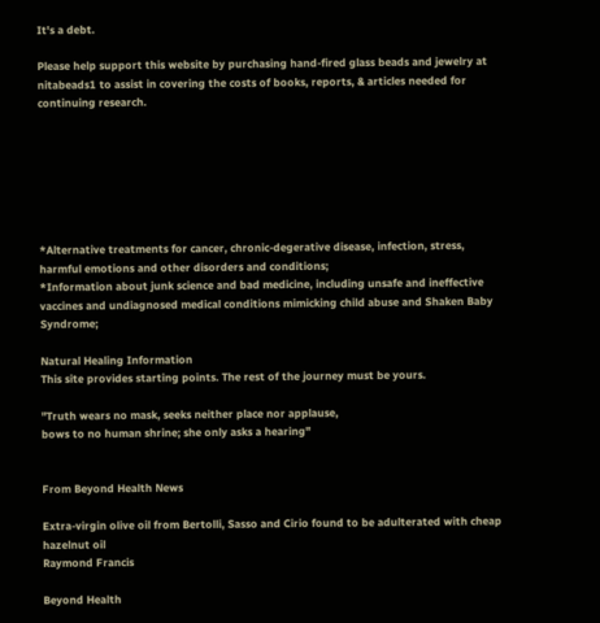It's a debt.

Please help support this website by purchasing hand-fired glass beads and jewelry at nitabeads1 to assist in covering the costs of books, reports, & articles needed for continuing research.







*Alternative treatments for cancer, chronic-degerative disease, infection, stress, harmful emotions and other disorders and conditions;
*Information about junk science and bad medicine, including unsafe and ineffective vaccines and undiagnosed medical conditions mimicking child abuse and Shaken Baby Syndrome;

Natural Healing Information
This site provides starting points. The rest of the journey must be yours.

"Truth wears no mask, seeks neither place nor applause,
bows to no human shrine; she only asks a hearing"


From Beyond Health News

Extra-virgin olive oil from Bertolli, Sasso and Cirio found to be adulterated with cheap hazelnut oil
Raymond Francis

Beyond Health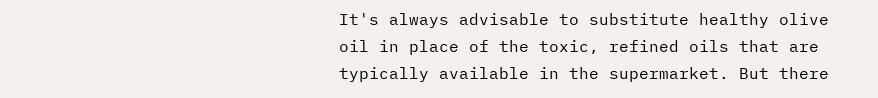It's always advisable to substitute healthy olive oil in place of the toxic, refined oils that are typically available in the supermarket. But there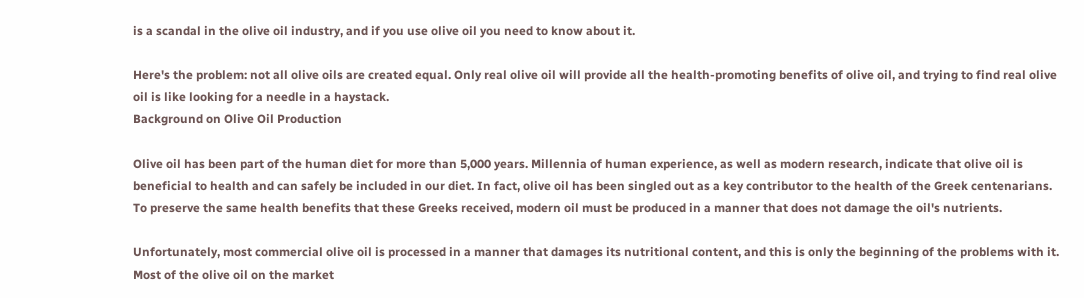is a scandal in the olive oil industry, and if you use olive oil you need to know about it.

Here's the problem: not all olive oils are created equal. Only real olive oil will provide all the health-promoting benefits of olive oil, and trying to find real olive oil is like looking for a needle in a haystack.
Background on Olive Oil Production

Olive oil has been part of the human diet for more than 5,000 years. Millennia of human experience, as well as modern research, indicate that olive oil is beneficial to health and can safely be included in our diet. In fact, olive oil has been singled out as a key contributor to the health of the Greek centenarians. To preserve the same health benefits that these Greeks received, modern oil must be produced in a manner that does not damage the oil's nutrients.

Unfortunately, most commercial olive oil is processed in a manner that damages its nutritional content, and this is only the beginning of the problems with it. Most of the olive oil on the market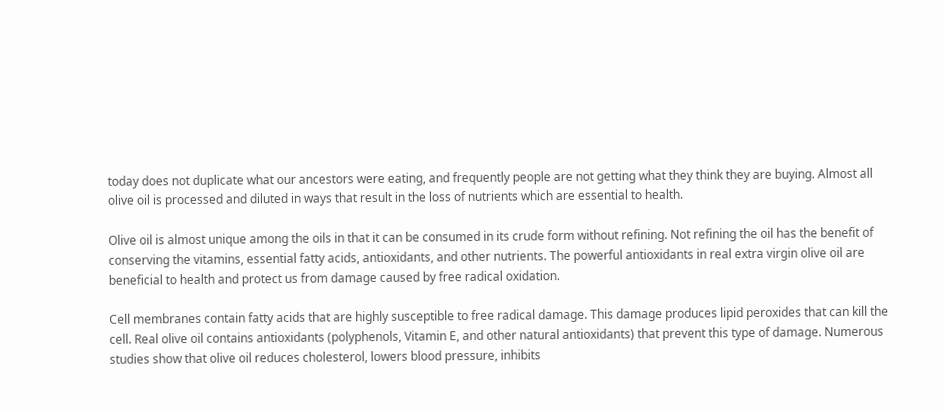today does not duplicate what our ancestors were eating, and frequently people are not getting what they think they are buying. Almost all olive oil is processed and diluted in ways that result in the loss of nutrients which are essential to health.

Olive oil is almost unique among the oils in that it can be consumed in its crude form without refining. Not refining the oil has the benefit of conserving the vitamins, essential fatty acids, antioxidants, and other nutrients. The powerful antioxidants in real extra virgin olive oil are beneficial to health and protect us from damage caused by free radical oxidation.

Cell membranes contain fatty acids that are highly susceptible to free radical damage. This damage produces lipid peroxides that can kill the cell. Real olive oil contains antioxidants (polyphenols, Vitamin E, and other natural antioxidants) that prevent this type of damage. Numerous studies show that olive oil reduces cholesterol, lowers blood pressure, inhibits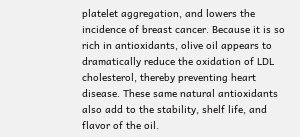platelet aggregation, and lowers the incidence of breast cancer. Because it is so rich in antioxidants, olive oil appears to dramatically reduce the oxidation of LDL cholesterol, thereby preventing heart disease. These same natural antioxidants also add to the stability, shelf life, and flavor of the oil.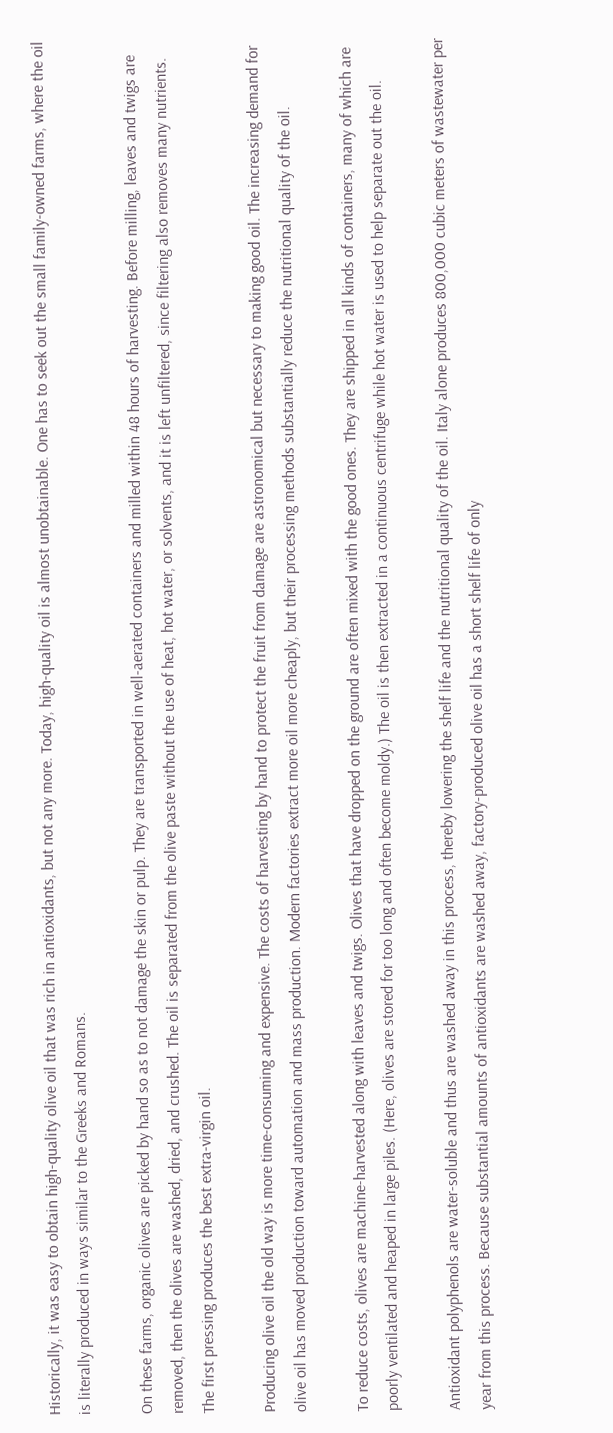Historically, it was easy to obtain high-quality olive oil that was rich in antioxidants, but not any more. Today, high-quality oil is almost unobtainable. One has to seek out the small family-owned farms, where the oil is literally produced in ways similar to the Greeks and Romans.

On these farms, organic olives are picked by hand so as to not damage the skin or pulp. They are transported in well-aerated containers and milled within 48 hours of harvesting. Before milling, leaves and twigs are removed, then the olives are washed, dried, and crushed. The oil is separated from the olive paste without the use of heat, hot water, or solvents, and it is left unfiltered, since filtering also removes many nutrients. The first pressing produces the best extra-virgin oil.

Producing olive oil the old way is more time-consuming and expensive. The costs of harvesting by hand to protect the fruit from damage are astronomical but necessary to making good oil. The increasing demand for olive oil has moved production toward automation and mass production. Modern factories extract more oil more cheaply, but their processing methods substantially reduce the nutritional quality of the oil.

To reduce costs, olives are machine-harvested along with leaves and twigs. Olives that have dropped on the ground are often mixed with the good ones. They are shipped in all kinds of containers, many of which are poorly ventilated and heaped in large piles. (Here, olives are stored for too long and often become moldy.) The oil is then extracted in a continuous centrifuge while hot water is used to help separate out the oil.

Antioxidant polyphenols are water-soluble and thus are washed away in this process, thereby lowering the shelf life and the nutritional quality of the oil. Italy alone produces 800,000 cubic meters of wastewater per year from this process. Because substantial amounts of antioxidants are washed away, factory-produced olive oil has a short shelf life of only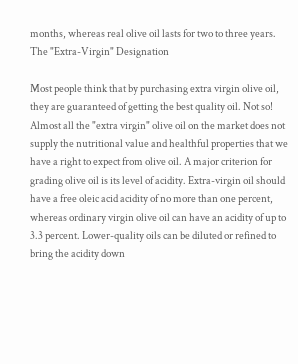months, whereas real olive oil lasts for two to three years.
The "Extra-Virgin" Designation

Most people think that by purchasing extra virgin olive oil, they are guaranteed of getting the best quality oil. Not so! Almost all the "extra virgin" olive oil on the market does not supply the nutritional value and healthful properties that we have a right to expect from olive oil. A major criterion for grading olive oil is its level of acidity. Extra-virgin oil should have a free oleic acid acidity of no more than one percent, whereas ordinary virgin olive oil can have an acidity of up to 3.3 percent. Lower-quality oils can be diluted or refined to bring the acidity down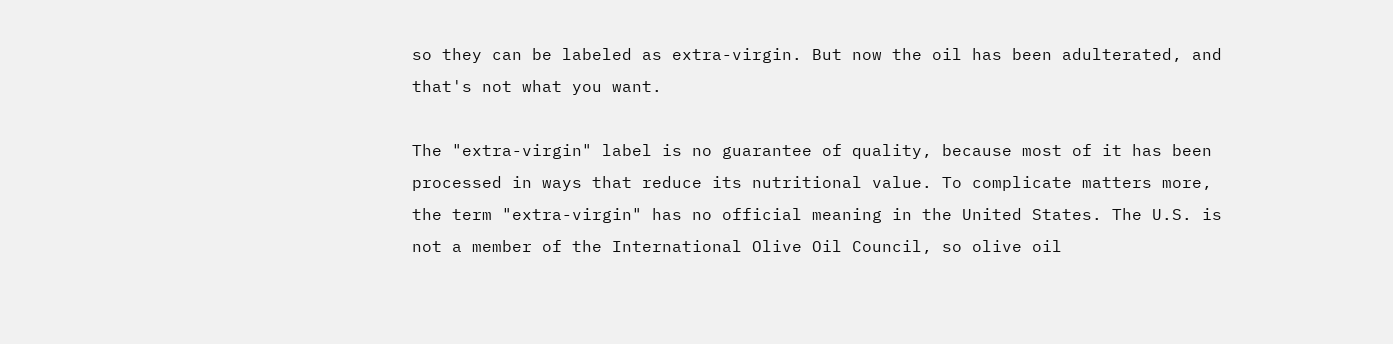so they can be labeled as extra-virgin. But now the oil has been adulterated, and that's not what you want.

The "extra-virgin" label is no guarantee of quality, because most of it has been processed in ways that reduce its nutritional value. To complicate matters more, the term "extra-virgin" has no official meaning in the United States. The U.S. is not a member of the International Olive Oil Council, so olive oil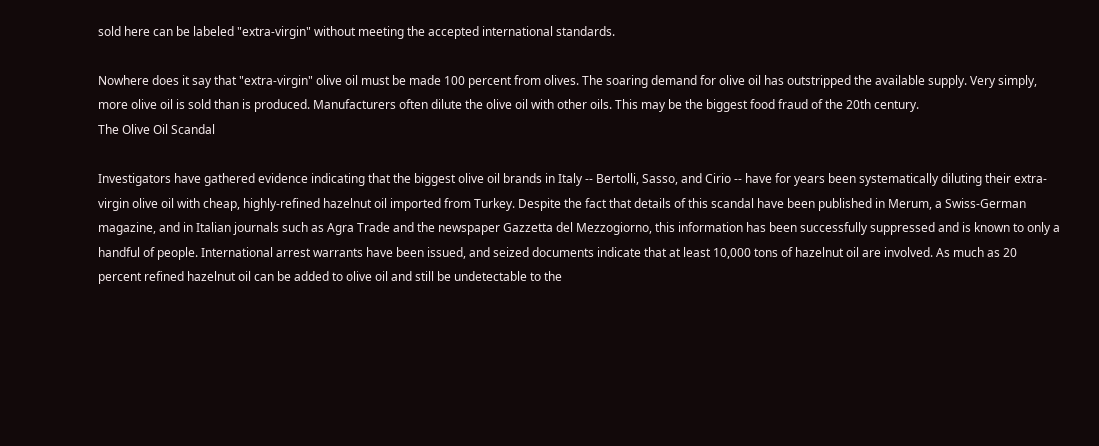sold here can be labeled "extra-virgin" without meeting the accepted international standards.

Nowhere does it say that "extra-virgin" olive oil must be made 100 percent from olives. The soaring demand for olive oil has outstripped the available supply. Very simply, more olive oil is sold than is produced. Manufacturers often dilute the olive oil with other oils. This may be the biggest food fraud of the 20th century.
The Olive Oil Scandal

Investigators have gathered evidence indicating that the biggest olive oil brands in Italy -- Bertolli, Sasso, and Cirio -- have for years been systematically diluting their extra-virgin olive oil with cheap, highly-refined hazelnut oil imported from Turkey. Despite the fact that details of this scandal have been published in Merum, a Swiss-German magazine, and in Italian journals such as Agra Trade and the newspaper Gazzetta del Mezzogiorno, this information has been successfully suppressed and is known to only a handful of people. International arrest warrants have been issued, and seized documents indicate that at least 10,000 tons of hazelnut oil are involved. As much as 20 percent refined hazelnut oil can be added to olive oil and still be undetectable to the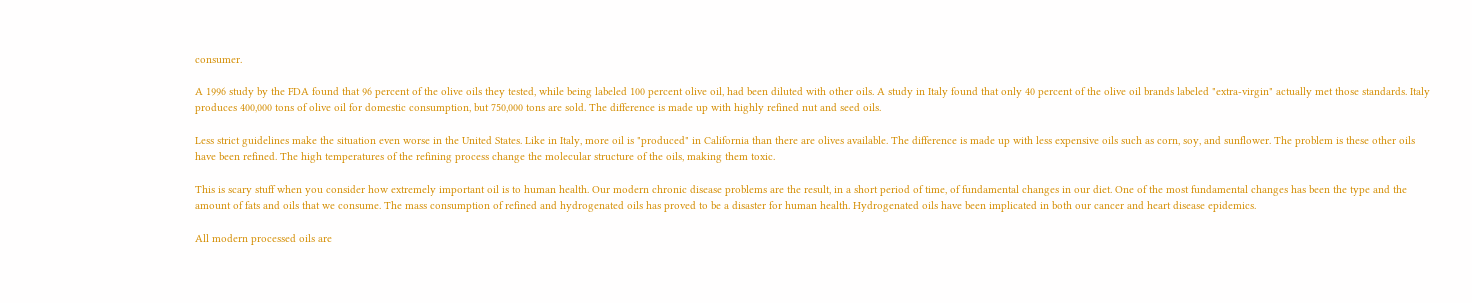consumer.

A 1996 study by the FDA found that 96 percent of the olive oils they tested, while being labeled 100 percent olive oil, had been diluted with other oils. A study in Italy found that only 40 percent of the olive oil brands labeled "extra-virgin" actually met those standards. Italy produces 400,000 tons of olive oil for domestic consumption, but 750,000 tons are sold. The difference is made up with highly refined nut and seed oils.

Less strict guidelines make the situation even worse in the United States. Like in Italy, more oil is "produced" in California than there are olives available. The difference is made up with less expensive oils such as corn, soy, and sunflower. The problem is these other oils have been refined. The high temperatures of the refining process change the molecular structure of the oils, making them toxic.

This is scary stuff when you consider how extremely important oil is to human health. Our modern chronic disease problems are the result, in a short period of time, of fundamental changes in our diet. One of the most fundamental changes has been the type and the amount of fats and oils that we consume. The mass consumption of refined and hydrogenated oils has proved to be a disaster for human health. Hydrogenated oils have been implicated in both our cancer and heart disease epidemics.

All modern processed oils are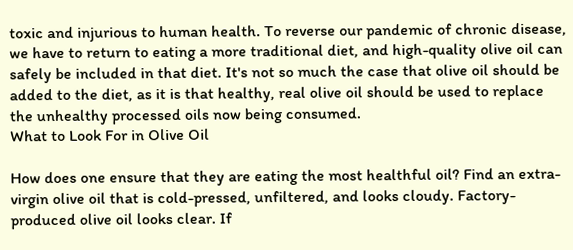toxic and injurious to human health. To reverse our pandemic of chronic disease, we have to return to eating a more traditional diet, and high-quality olive oil can safely be included in that diet. It's not so much the case that olive oil should be added to the diet, as it is that healthy, real olive oil should be used to replace the unhealthy processed oils now being consumed.
What to Look For in Olive Oil

How does one ensure that they are eating the most healthful oil? Find an extra-virgin olive oil that is cold-pressed, unfiltered, and looks cloudy. Factory-produced olive oil looks clear. If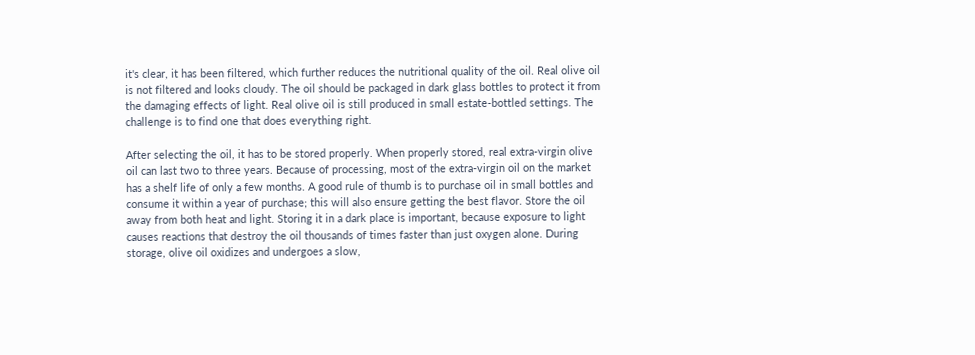it's clear, it has been filtered, which further reduces the nutritional quality of the oil. Real olive oil is not filtered and looks cloudy. The oil should be packaged in dark glass bottles to protect it from the damaging effects of light. Real olive oil is still produced in small estate-bottled settings. The challenge is to find one that does everything right.

After selecting the oil, it has to be stored properly. When properly stored, real extra-virgin olive oil can last two to three years. Because of processing, most of the extra-virgin oil on the market has a shelf life of only a few months. A good rule of thumb is to purchase oil in small bottles and consume it within a year of purchase; this will also ensure getting the best flavor. Store the oil away from both heat and light. Storing it in a dark place is important, because exposure to light causes reactions that destroy the oil thousands of times faster than just oxygen alone. During storage, olive oil oxidizes and undergoes a slow,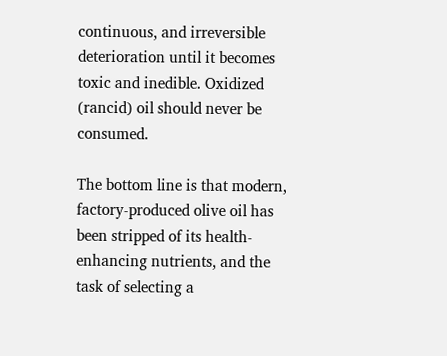continuous, and irreversible deterioration until it becomes toxic and inedible. Oxidized (rancid) oil should never be consumed.

The bottom line is that modern, factory-produced olive oil has been stripped of its health-enhancing nutrients, and the task of selecting a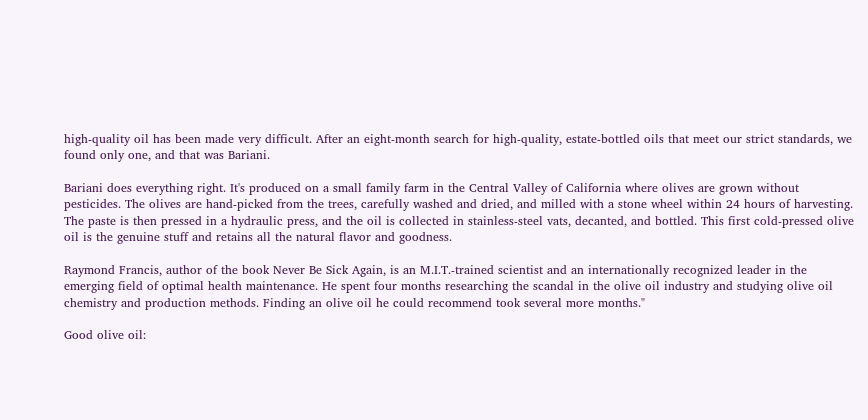high-quality oil has been made very difficult. After an eight-month search for high-quality, estate-bottled oils that meet our strict standards, we found only one, and that was Bariani.

Bariani does everything right. It's produced on a small family farm in the Central Valley of California where olives are grown without pesticides. The olives are hand-picked from the trees, carefully washed and dried, and milled with a stone wheel within 24 hours of harvesting. The paste is then pressed in a hydraulic press, and the oil is collected in stainless-steel vats, decanted, and bottled. This first cold-pressed olive oil is the genuine stuff and retains all the natural flavor and goodness.

Raymond Francis, author of the book Never Be Sick Again, is an M.I.T.-trained scientist and an internationally recognized leader in the emerging field of optimal health maintenance. He spent four months researching the scandal in the olive oil industry and studying olive oil chemistry and production methods. Finding an olive oil he could recommend took several more months."

Good olive oil: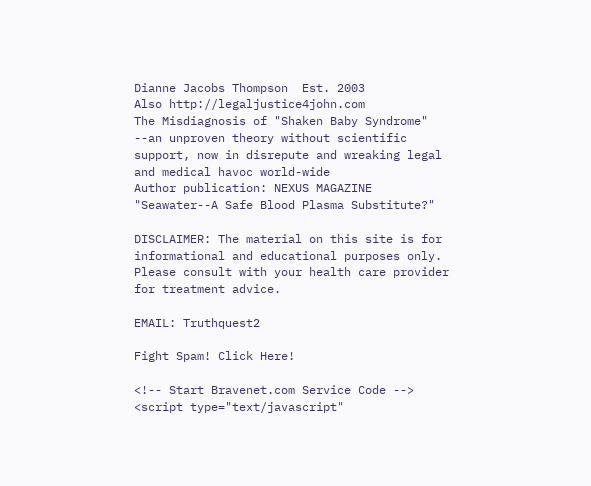Dianne Jacobs Thompson  Est. 2003
Also http://legaljustice4john.com
The Misdiagnosis of "Shaken Baby Syndrome" --an unproven theory without scientific support, now in disrepute and wreaking legal and medical havoc world-wide
Author publication: NEXUS MAGAZINE "Seawater--A Safe Blood Plasma Substitute?"

DISCLAIMER: The material on this site is for informational and educational purposes only. Please consult with your health care provider for treatment advice.

EMAIL: Truthquest2

Fight Spam! Click Here!

<!-- Start Bravenet.com Service Code -->
<script type="text/javascript"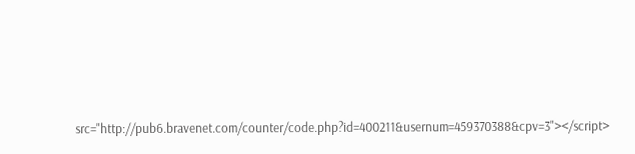src="http://pub6.bravenet.com/counter/code.php?id=400211&usernum=459370388&cpv=3"></script>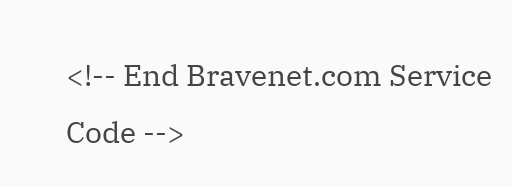<!-- End Bravenet.com Service Code -->